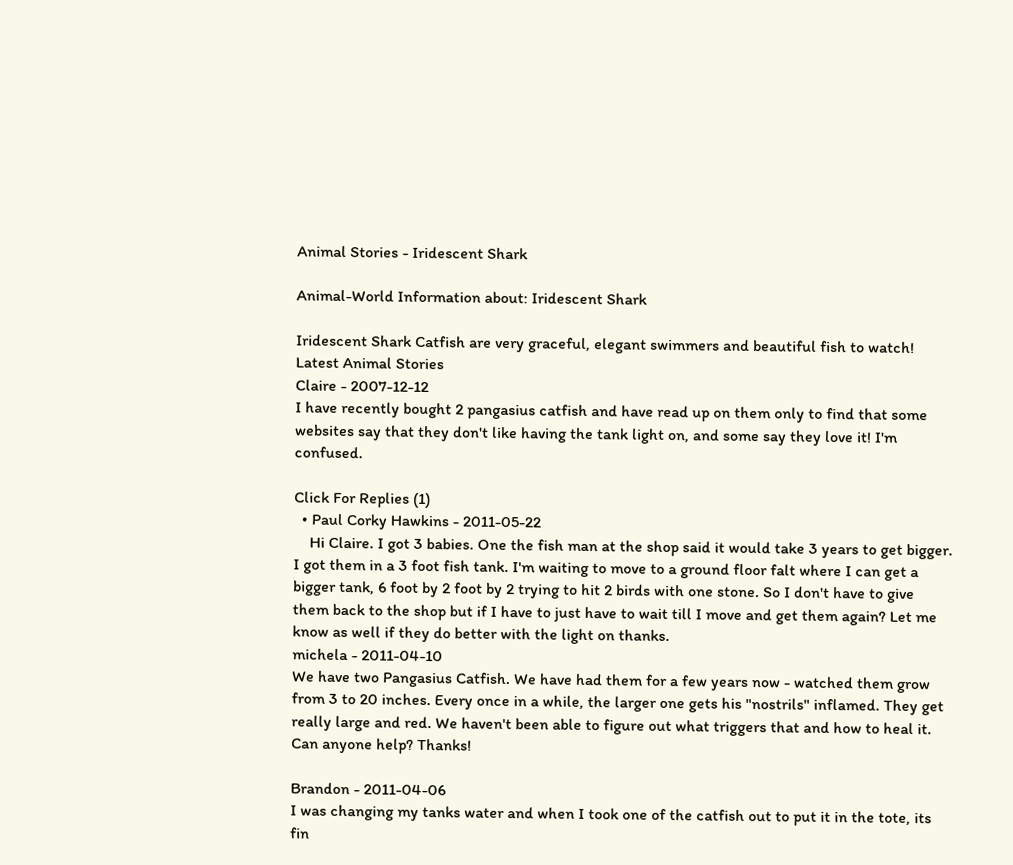Animal Stories - Iridescent Shark

Animal-World Information about: Iridescent Shark

Iridescent Shark Catfish are very graceful, elegant swimmers and beautiful fish to watch!
Latest Animal Stories
Claire - 2007-12-12
I have recently bought 2 pangasius catfish and have read up on them only to find that some websites say that they don't like having the tank light on, and some say they love it! I'm confused.

Click For Replies (1)
  • Paul Corky Hawkins - 2011-05-22
    Hi Claire. I got 3 babies. One the fish man at the shop said it would take 3 years to get bigger. I got them in a 3 foot fish tank. I'm waiting to move to a ground floor falt where I can get a bigger tank, 6 foot by 2 foot by 2 trying to hit 2 birds with one stone. So I don't have to give them back to the shop but if I have to just have to wait till I move and get them again? Let me know as well if they do better with the light on thanks.
michela - 2011-04-10
We have two Pangasius Catfish. We have had them for a few years now - watched them grow from 3 to 20 inches. Every once in a while, the larger one gets his "nostrils" inflamed. They get really large and red. We haven't been able to figure out what triggers that and how to heal it. Can anyone help? Thanks!

Brandon - 2011-04-06
I was changing my tanks water and when I took one of the catfish out to put it in the tote, its fin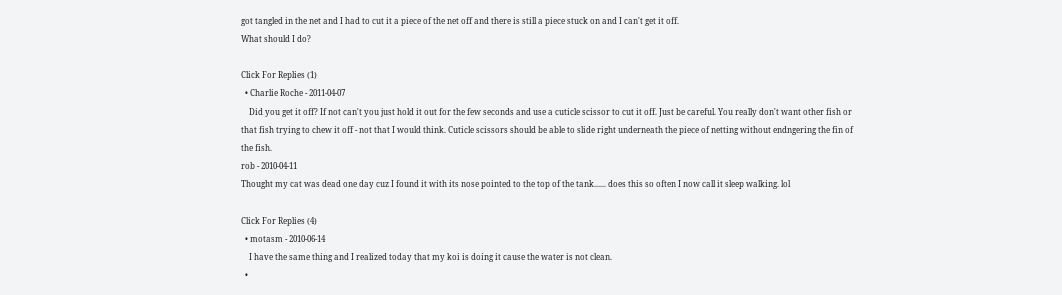got tangled in the net and I had to cut it a piece of the net off and there is still a piece stuck on and I can't get it off.
What should I do?

Click For Replies (1)
  • Charlie Roche - 2011-04-07
    Did you get it off? If not can't you just hold it out for the few seconds and use a cuticle scissor to cut it off. Just be careful. You really don't want other fish or that fish trying to chew it off - not that I would think. Cuticle scissors should be able to slide right underneath the piece of netting without endngering the fin of the fish.
rob - 2010-04-11
Thought my cat was dead one day cuz I found it with its nose pointed to the top of the tank...... does this so often I now call it sleep walking. lol

Click For Replies (4)
  • motasm - 2010-06-14
    I have the same thing and I realized today that my koi is doing it cause the water is not clean.
  •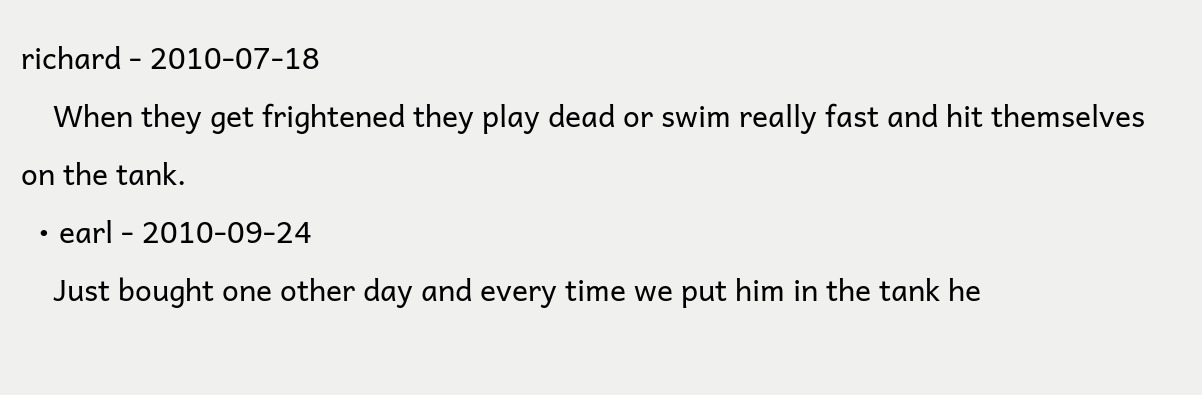richard - 2010-07-18
    When they get frightened they play dead or swim really fast and hit themselves on the tank.
  • earl - 2010-09-24
    Just bought one other day and every time we put him in the tank he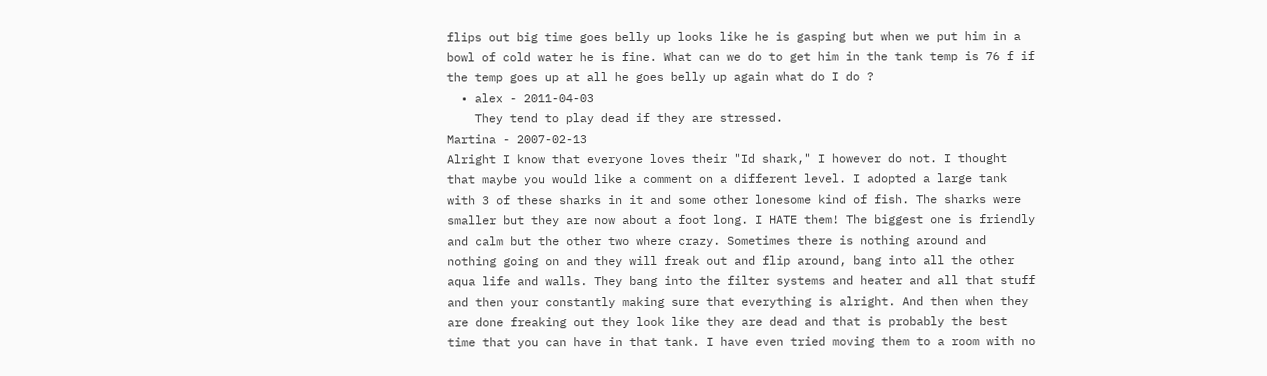flips out big time goes belly up looks like he is gasping but when we put him in a bowl of cold water he is fine. What can we do to get him in the tank temp is 76 f if the temp goes up at all he goes belly up again what do I do ?
  • alex - 2011-04-03
    They tend to play dead if they are stressed.
Martina - 2007-02-13
Alright I know that everyone loves their "Id shark," I however do not. I thought that maybe you would like a comment on a different level. I adopted a large tank with 3 of these sharks in it and some other lonesome kind of fish. The sharks were smaller but they are now about a foot long. I HATE them! The biggest one is friendly and calm but the other two where crazy. Sometimes there is nothing around and nothing going on and they will freak out and flip around, bang into all the other aqua life and walls. They bang into the filter systems and heater and all that stuff and then your constantly making sure that everything is alright. And then when they are done freaking out they look like they are dead and that is probably the best time that you can have in that tank. I have even tried moving them to a room with no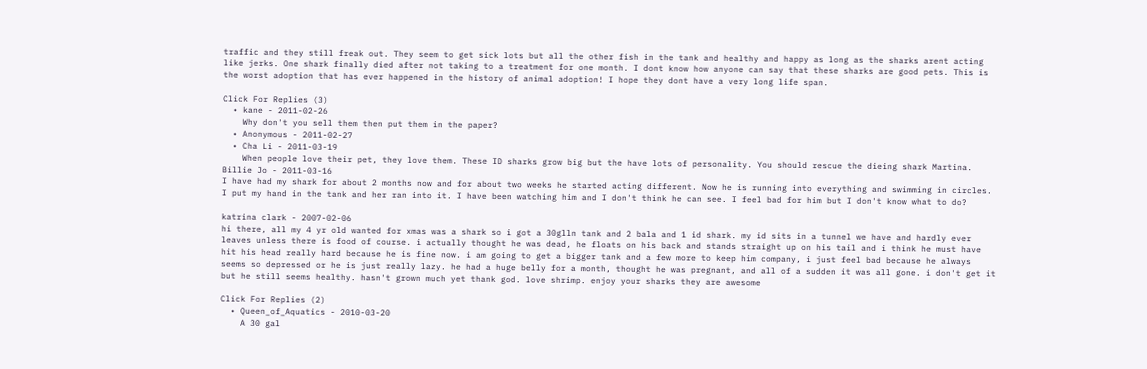traffic and they still freak out. They seem to get sick lots but all the other fish in the tank and healthy and happy as long as the sharks arent acting like jerks. One shark finally died after not taking to a treatment for one month. I dont know how anyone can say that these sharks are good pets. This is the worst adoption that has ever happened in the history of animal adoption! I hope they dont have a very long life span.

Click For Replies (3)
  • kane - 2011-02-26
    Why don't you sell them then put them in the paper?
  • Anonymous - 2011-02-27
  • Cha Li - 2011-03-19
    When people love their pet, they love them. These ID sharks grow big but the have lots of personality. You should rescue the dieing shark Martina.
Billie Jo - 2011-03-16
I have had my shark for about 2 months now and for about two weeks he started acting different. Now he is running into everything and swimming in circles. I put my hand in the tank and her ran into it. I have been watching him and I don't think he can see. I feel bad for him but I don't know what to do?

katrina clark - 2007-02-06
hi there, all my 4 yr old wanted for xmas was a shark so i got a 30glln tank and 2 bala and 1 id shark. my id sits in a tunnel we have and hardly ever leaves unless there is food of course. i actually thought he was dead, he floats on his back and stands straight up on his tail and i think he must have hit his head really hard because he is fine now. i am going to get a bigger tank and a few more to keep him company, i just feel bad because he always seems so depressed or he is just really lazy. he had a huge belly for a month, thought he was pregnant, and all of a sudden it was all gone. i don't get it but he still seems healthy. hasn't grown much yet thank god. love shrimp. enjoy your sharks they are awesome

Click For Replies (2)
  • Queen_of_Aquatics - 2010-03-20
    A 30 gal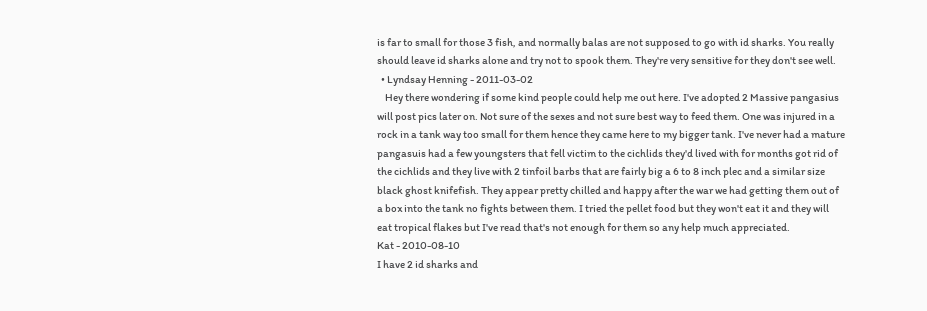is far to small for those 3 fish, and normally balas are not supposed to go with id sharks. You really should leave id sharks alone and try not to spook them. They're very sensitive for they don't see well.
  • Lyndsay Henning - 2011-03-02
    Hey there wondering if some kind people could help me out here. I've adopted 2 Massive pangasius will post pics later on. Not sure of the sexes and not sure best way to feed them. One was injured in a rock in a tank way too small for them hence they came here to my bigger tank. I've never had a mature pangasuis had a few youngsters that fell victim to the cichlids they'd lived with for months got rid of the cichlids and they live with 2 tinfoil barbs that are fairly big a 6 to 8 inch plec and a similar size black ghost knifefish. They appear pretty chilled and happy after the war we had getting them out of a box into the tank no fights between them. I tried the pellet food but they won't eat it and they will eat tropical flakes but I've read that's not enough for them so any help much appreciated.
Kat - 2010-08-10
I have 2 id sharks and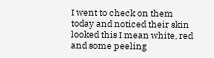I went to check on them today and noticed their skin looked this I mean white, red and some peeling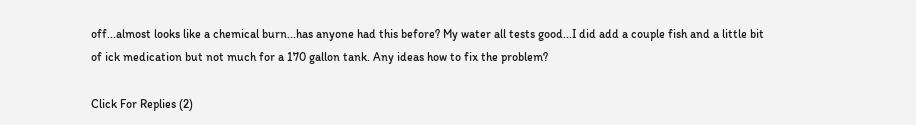off...almost looks like a chemical burn...has anyone had this before? My water all tests good...I did add a couple fish and a little bit of ick medication but not much for a 170 gallon tank. Any ideas how to fix the problem?

Click For Replies (2)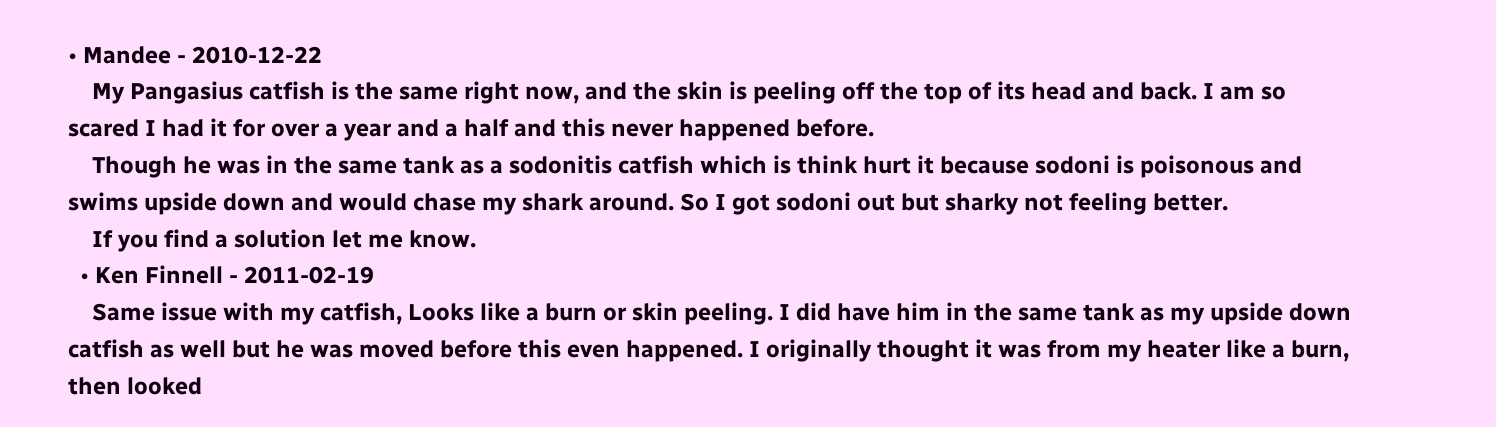• Mandee - 2010-12-22
    My Pangasius catfish is the same right now, and the skin is peeling off the top of its head and back. I am so scared I had it for over a year and a half and this never happened before.
    Though he was in the same tank as a sodonitis catfish which is think hurt it because sodoni is poisonous and swims upside down and would chase my shark around. So I got sodoni out but sharky not feeling better.
    If you find a solution let me know.
  • Ken Finnell - 2011-02-19
    Same issue with my catfish, Looks like a burn or skin peeling. I did have him in the same tank as my upside down catfish as well but he was moved before this even happened. I originally thought it was from my heater like a burn, then looked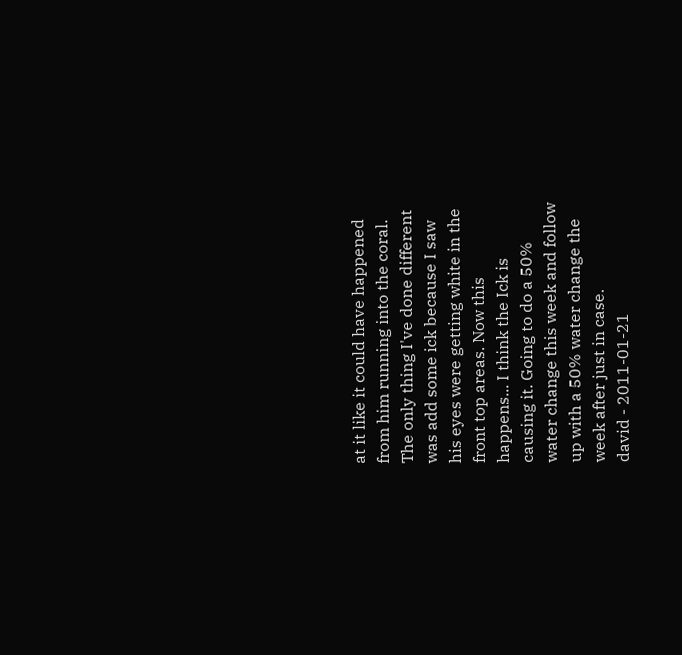at it like it could have happened from him running into the coral. The only thing I've done different was add some ick because I saw his eyes were getting white in the front top areas. Now this happens... I think the Ick is causing it. Going to do a 50% water change this week and follow up with a 50% water change the week after just in case.
david - 2011-01-21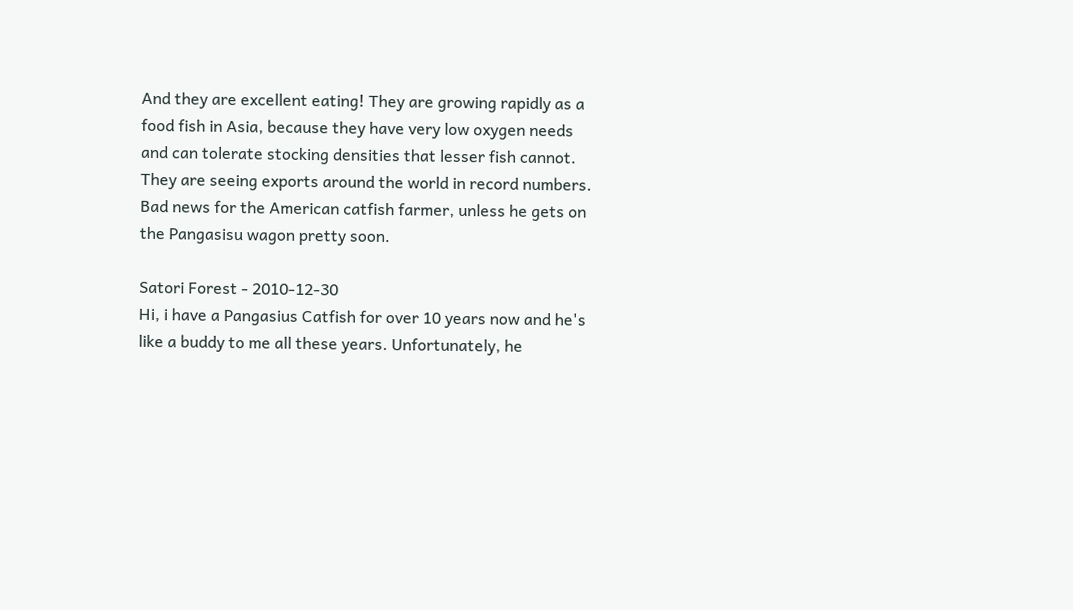And they are excellent eating! They are growing rapidly as a food fish in Asia, because they have very low oxygen needs and can tolerate stocking densities that lesser fish cannot. They are seeing exports around the world in record numbers. Bad news for the American catfish farmer, unless he gets on the Pangasisu wagon pretty soon.

Satori Forest - 2010-12-30
Hi, i have a Pangasius Catfish for over 10 years now and he's like a buddy to me all these years. Unfortunately, he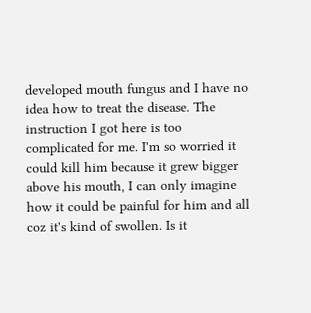developed mouth fungus and I have no idea how to treat the disease. The instruction I got here is too complicated for me. I'm so worried it could kill him because it grew bigger above his mouth, I can only imagine how it could be painful for him and all coz it's kind of swollen. Is it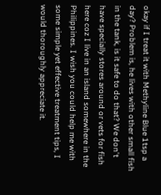okay if I treat it with Methyline Blue 1tsp a day? Problem is, he lives with other small fish in the tank, is it safe to do that? We don't have specially stores around or vets for fish here coz I live in an island somewhere in the Philippines. I wish you could help me with some simple yet effective treatment tips, I would thoroughly appreciate it.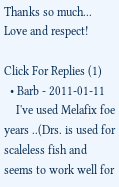Thanks so much... Love and respect!

Click For Replies (1)
  • Barb - 2011-01-11
    I've used Melafix foe years ..(Drs. is used for scaleless fish and seems to work well for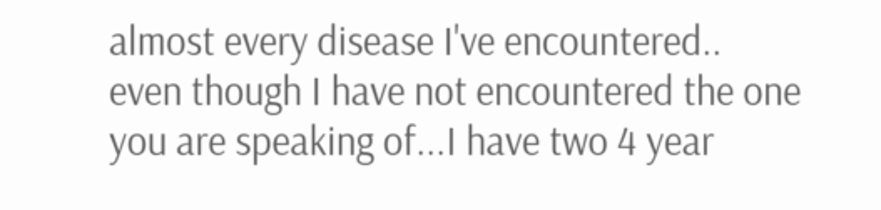almost every disease I've encountered.. even though I have not encountered the one you are speaking of...I have two 4 year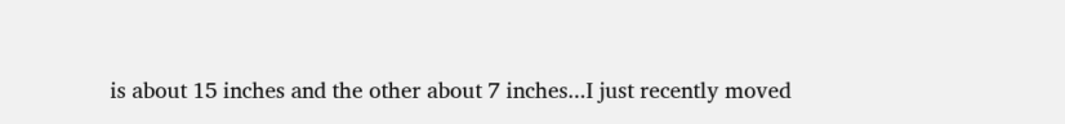is about 15 inches and the other about 7 inches...I just recently moved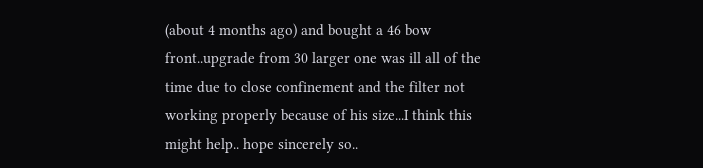(about 4 months ago) and bought a 46 bow front..upgrade from 30 larger one was ill all of the time due to close confinement and the filter not working properly because of his size...I think this might help.. hope sincerely so..